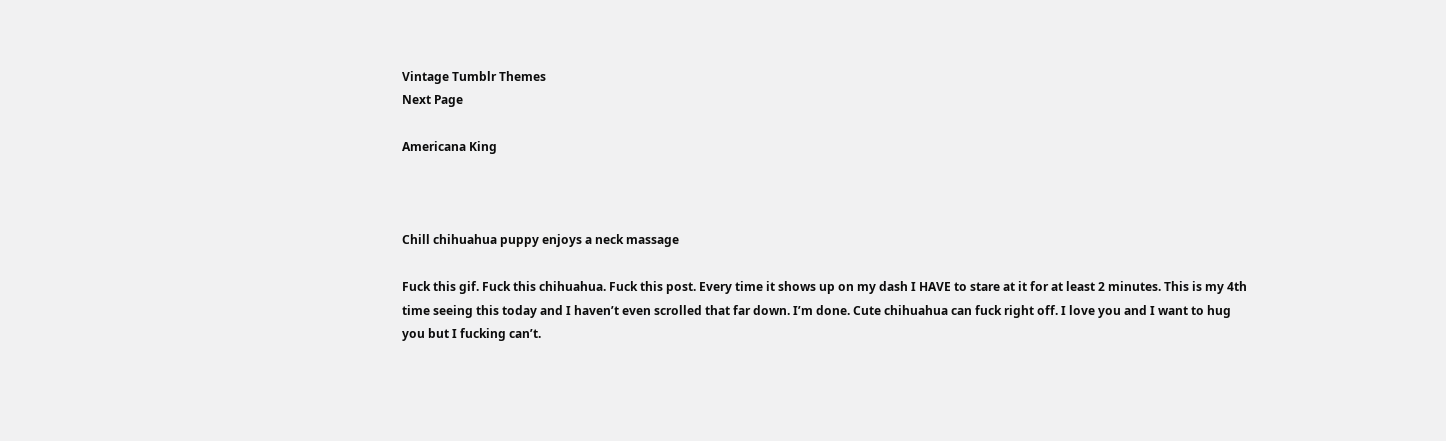Vintage Tumblr Themes
Next Page

Americana King



Chill chihuahua puppy enjoys a neck massage

Fuck this gif. Fuck this chihuahua. Fuck this post. Every time it shows up on my dash I HAVE to stare at it for at least 2 minutes. This is my 4th time seeing this today and I haven’t even scrolled that far down. I’m done. Cute chihuahua can fuck right off. I love you and I want to hug you but I fucking can’t.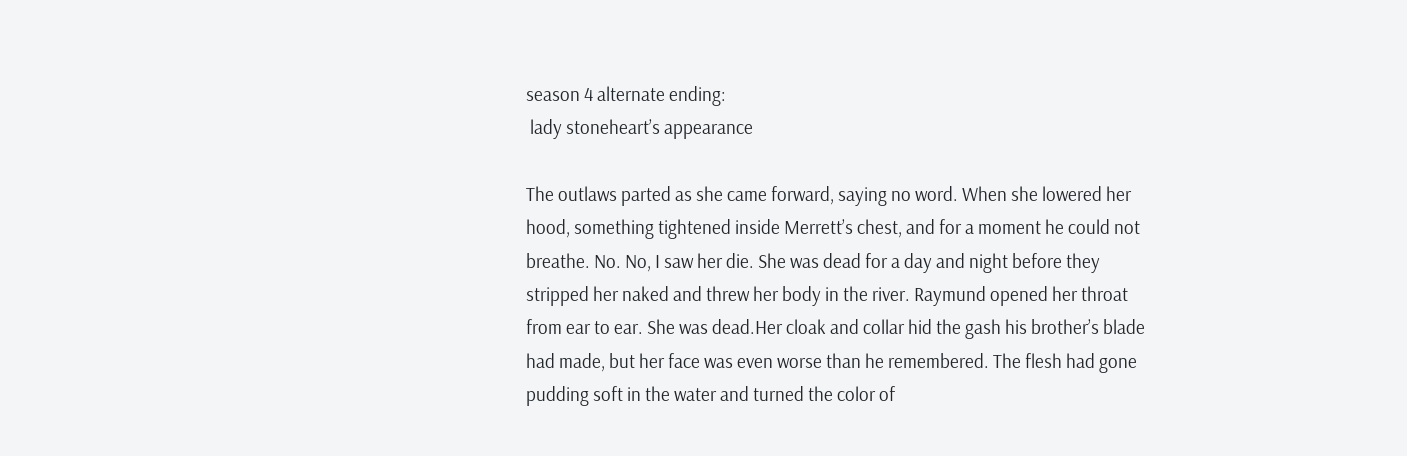season 4 alternate ending:
 lady stoneheart’s appearance

The outlaws parted as she came forward, saying no word. When she lowered her hood, something tightened inside Merrett’s chest, and for a moment he could not breathe. No. No, I saw her die. She was dead for a day and night before they stripped her naked and threw her body in the river. Raymund opened her throat from ear to ear. She was dead.Her cloak and collar hid the gash his brother’s blade had made, but her face was even worse than he remembered. The flesh had gone pudding soft in the water and turned the color of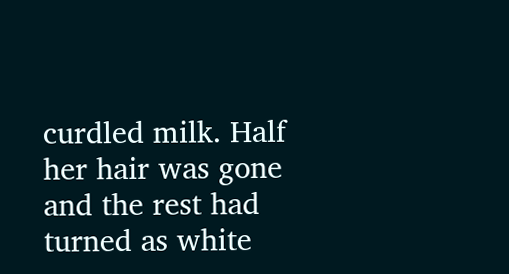curdled milk. Half her hair was gone and the rest had turned as white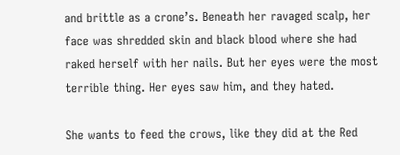and brittle as a crone’s. Beneath her ravaged scalp, her face was shredded skin and black blood where she had raked herself with her nails. But her eyes were the most terrible thing. Her eyes saw him, and they hated.

She wants to feed the crows, like they did at the Red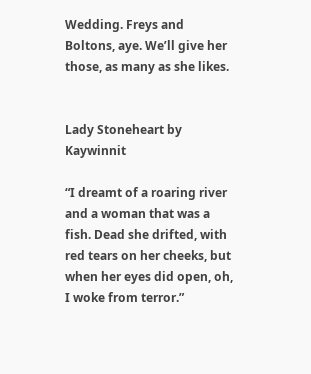Wedding. Freys and Boltons, aye. We’ll give her those, as many as she likes.


Lady Stoneheart by Kaywinnit

“I dreamt of a roaring river and a woman that was a fish. Dead she drifted, with red tears on her cheeks, but when her eyes did open, oh, I woke from terror.”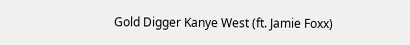Gold Digger Kanye West (ft. Jamie Foxx)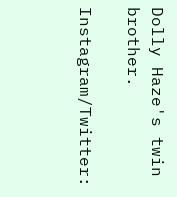Dolly Haze's twin brother.

Instagram/Twitter: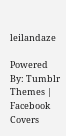leilandaze

Powered By: Tumblr Themes | Facebook Covers